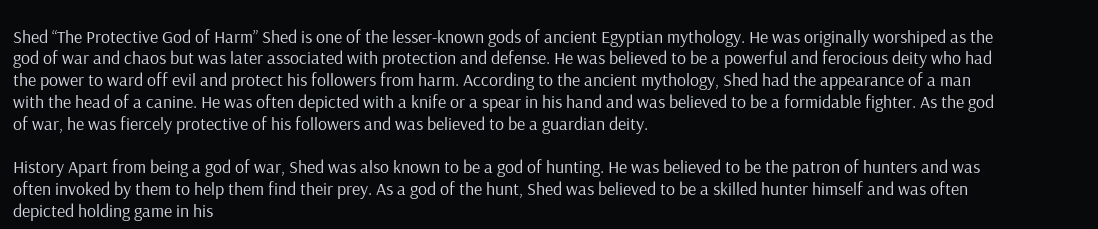Shed “The Protective God of Harm” Shed is one of the lesser-known gods of ancient Egyptian mythology. He was originally worshiped as the god of war and chaos but was later associated with protection and defense. He was believed to be a powerful and ferocious deity who had the power to ward off evil and protect his followers from harm. According to the ancient mythology, Shed had the appearance of a man with the head of a canine. He was often depicted with a knife or a spear in his hand and was believed to be a formidable fighter. As the god of war, he was fiercely protective of his followers and was believed to be a guardian deity.

History Apart from being a god of war, Shed was also known to be a god of hunting. He was believed to be the patron of hunters and was often invoked by them to help them find their prey. As a god of the hunt, Shed was believed to be a skilled hunter himself and was often depicted holding game in his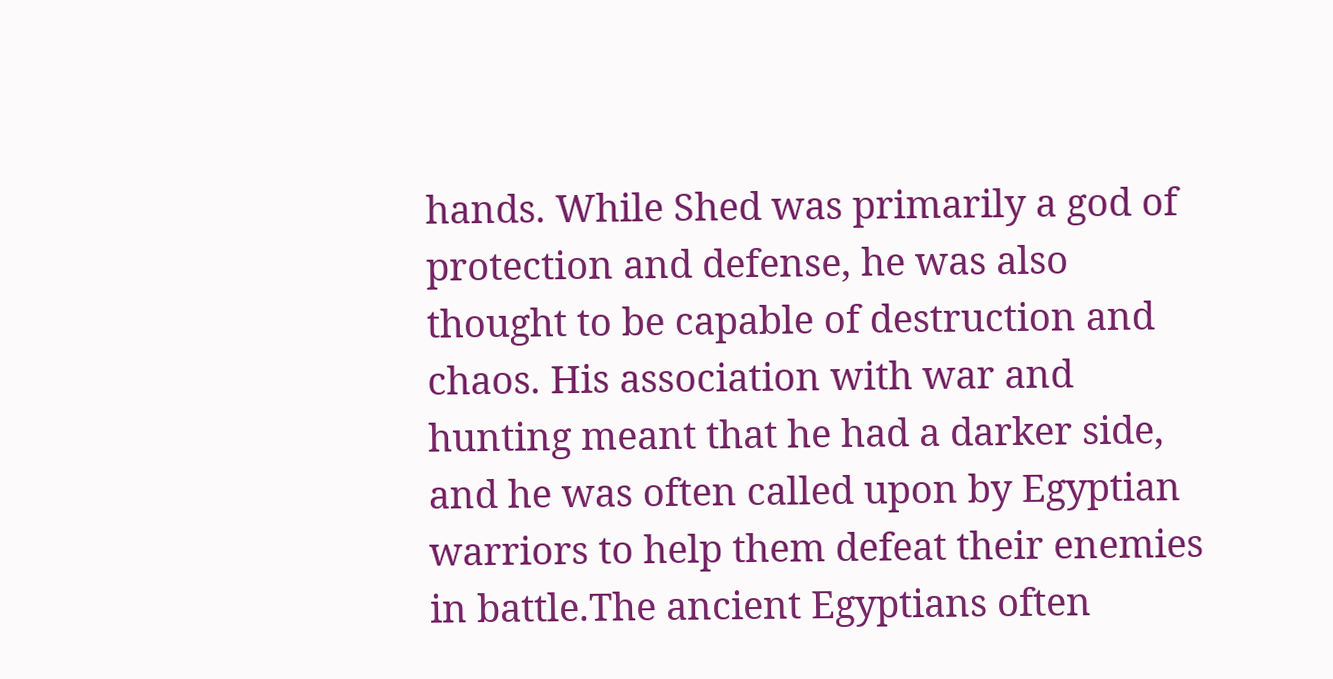hands. While Shed was primarily a god of protection and defense, he was also thought to be capable of destruction and chaos. His association with war and hunting meant that he had a darker side, and he was often called upon by Egyptian warriors to help them defeat their enemies in battle.The ancient Egyptians often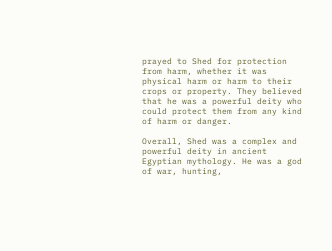prayed to Shed for protection from harm, whether it was physical harm or harm to their crops or property. They believed that he was a powerful deity who could protect them from any kind of harm or danger.

Overall, Shed was a complex and powerful deity in ancient Egyptian mythology. He was a god of war, hunting,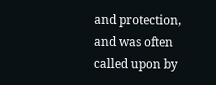and protection, and was often called upon by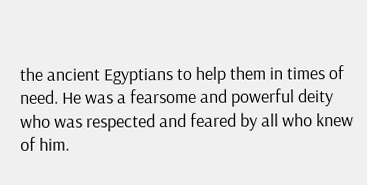the ancient Egyptians to help them in times of need. He was a fearsome and powerful deity who was respected and feared by all who knew of him.